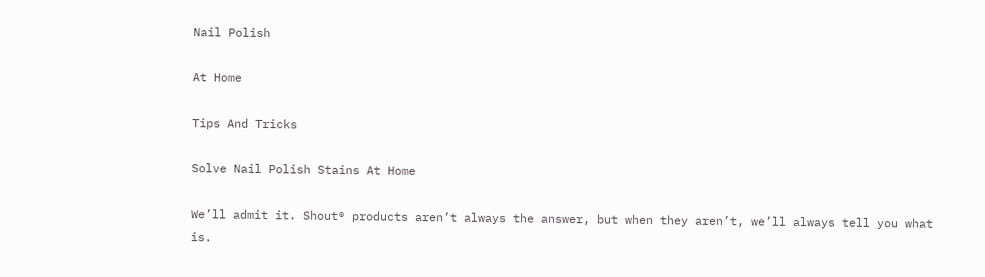Nail Polish

At Home

Tips And Tricks

Solve Nail Polish Stains At Home

We’ll admit it. Shout® products aren’t always the answer, but when they aren’t, we’ll always tell you what is.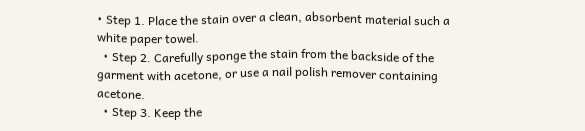• Step 1. Place the stain over a clean, absorbent material such a white paper towel.
  • Step 2. Carefully sponge the stain from the backside of the garment with acetone, or use a nail polish remover containing acetone.
  • Step 3. Keep the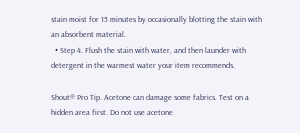stain moist for 15 minutes by occasionally blotting the stain with an absorbent material.
  • Step 4. Flush the stain with water, and then launder with detergent in the warmest water your item recommends.

Shout® Pro Tip. Acetone can damage some fabrics. Test on a hidden area first. Do not use acetone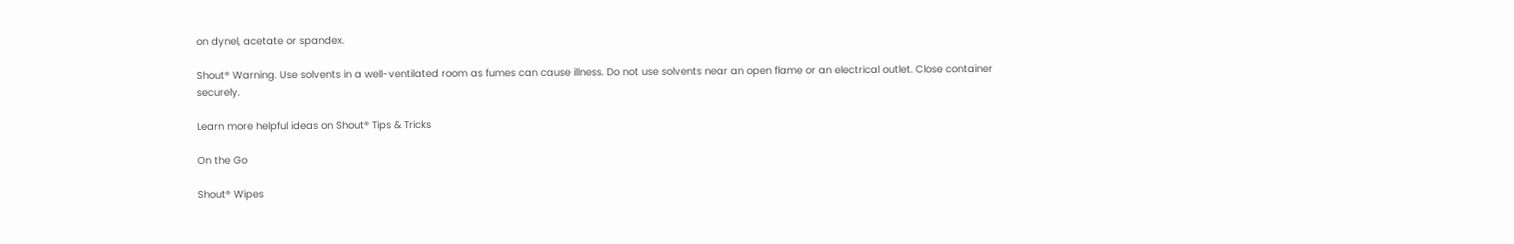on dynel, acetate or spandex.

Shout® Warning. Use solvents in a well-ventilated room as fumes can cause illness. Do not use solvents near an open flame or an electrical outlet. Close container securely.

Learn more helpful ideas on Shout® Tips & Tricks

On the Go

Shout® Wipes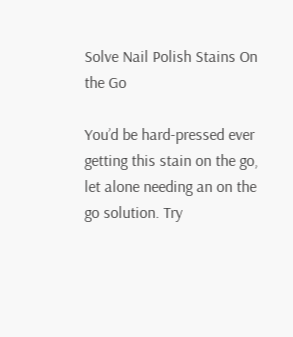Solve Nail Polish Stains On the Go

You’d be hard-pressed ever getting this stain on the go, let alone needing an on the go solution. Try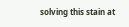solving this stain at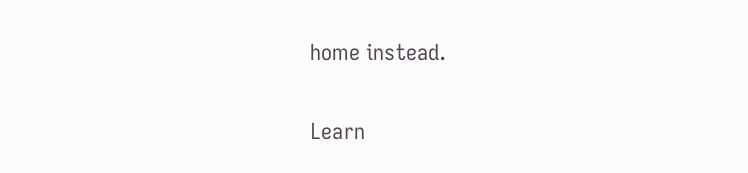home instead.

Learn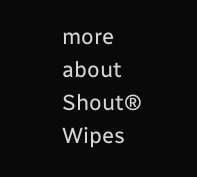more about Shout® Wipes